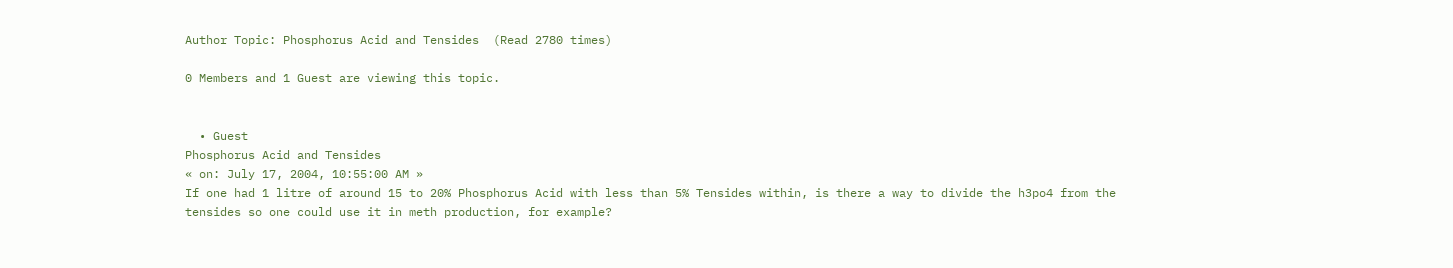Author Topic: Phosphorus Acid and Tensides  (Read 2780 times)

0 Members and 1 Guest are viewing this topic.


  • Guest
Phosphorus Acid and Tensides
« on: July 17, 2004, 10:55:00 AM »
If one had 1 litre of around 15 to 20% Phosphorus Acid with less than 5% Tensides within, is there a way to divide the h3po4 from the tensides so one could use it in meth production, for example?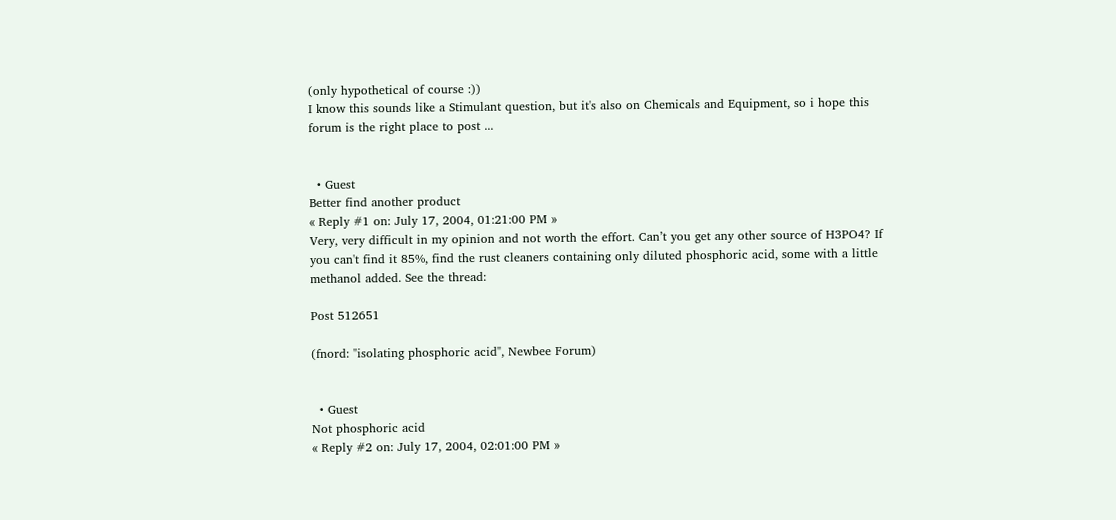(only hypothetical of course :))
I know this sounds like a Stimulant question, but it's also on Chemicals and Equipment, so i hope this forum is the right place to post ...


  • Guest
Better find another product
« Reply #1 on: July 17, 2004, 01:21:00 PM »
Very, very difficult in my opinion and not worth the effort. Can’t you get any other source of H3PO4? If you can't find it 85%, find the rust cleaners containing only diluted phosphoric acid, some with a little methanol added. See the thread:

Post 512651

(fnord: "isolating phosphoric acid", Newbee Forum)


  • Guest
Not phosphoric acid
« Reply #2 on: July 17, 2004, 02:01:00 PM »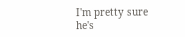I'm pretty sure he's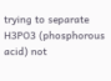trying to separate H3PO3 (phosphorous acid) not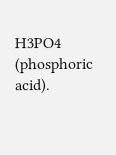H3PO4 (phosphoric acid).